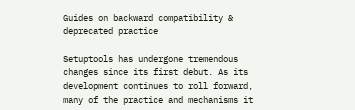Guides on backward compatibility & deprecated practice

Setuptools has undergone tremendous changes since its first debut. As its development continues to roll forward, many of the practice and mechanisms it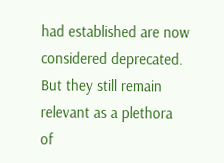had established are now considered deprecated. But they still remain relevant as a plethora of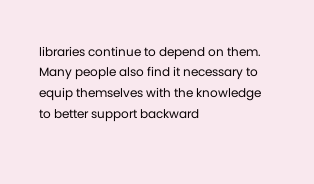libraries continue to depend on them. Many people also find it necessary to equip themselves with the knowledge to better support backward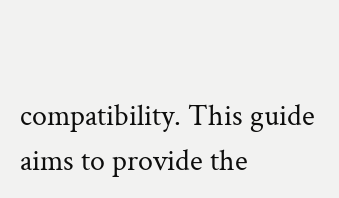compatibility. This guide aims to provide the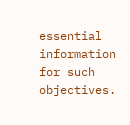essential information for such objectives.